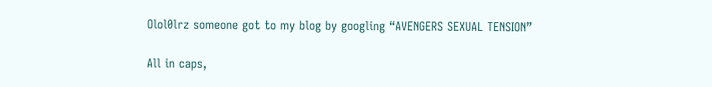Olol0lrz someone got to my blog by googling “AVENGERS SEXUAL TENSION”

All in caps,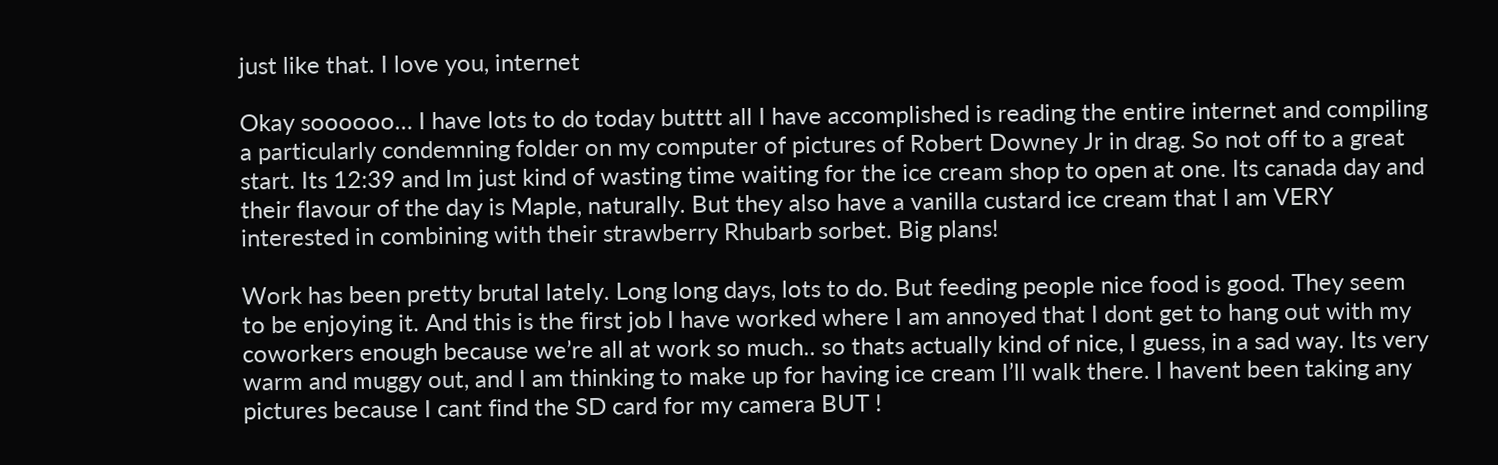just like that. I love you, internet

Okay soooooo… I have lots to do today butttt all I have accomplished is reading the entire internet and compiling a particularly condemning folder on my computer of pictures of Robert Downey Jr in drag. So not off to a great start. Its 12:39 and Im just kind of wasting time waiting for the ice cream shop to open at one. Its canada day and their flavour of the day is Maple, naturally. But they also have a vanilla custard ice cream that I am VERY interested in combining with their strawberry Rhubarb sorbet. Big plans!

Work has been pretty brutal lately. Long long days, lots to do. But feeding people nice food is good. They seem to be enjoying it. And this is the first job I have worked where I am annoyed that I dont get to hang out with my coworkers enough because we’re all at work so much.. so thats actually kind of nice, I guess, in a sad way. Its very warm and muggy out, and I am thinking to make up for having ice cream I’ll walk there. I havent been taking any pictures because I cant find the SD card for my camera BUT !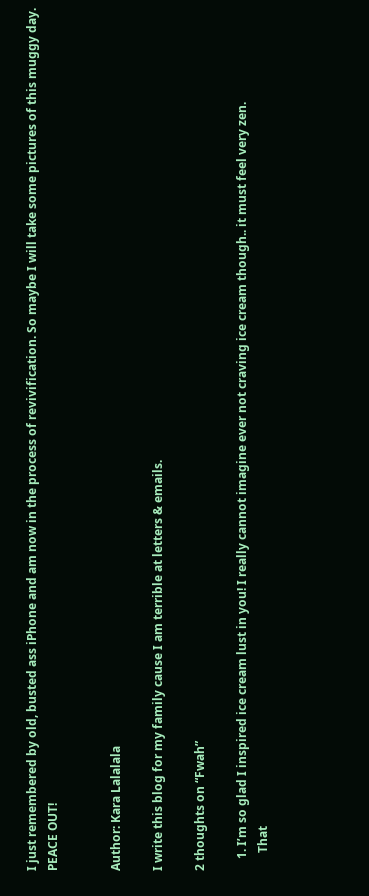I just remembered by old, busted ass iPhone and am now in the process of revivification. So maybe I will take some pictures of this muggy day. PEACE OUT!


Author: Kara Lalalala

I write this blog for my family cause I am terrible at letters & emails.

2 thoughts on “Fwah”

    1. I’m so glad I inspired ice cream lust in you! I really cannot imagine ever not craving ice cream though.. it must feel very zen.
      That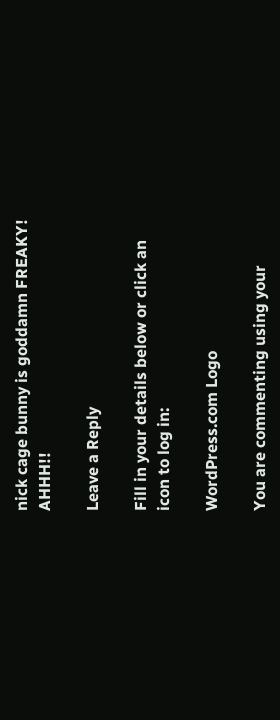nick cage bunny is goddamn FREAKY! AHHH!!

Leave a Reply

Fill in your details below or click an icon to log in:

WordPress.com Logo

You are commenting using your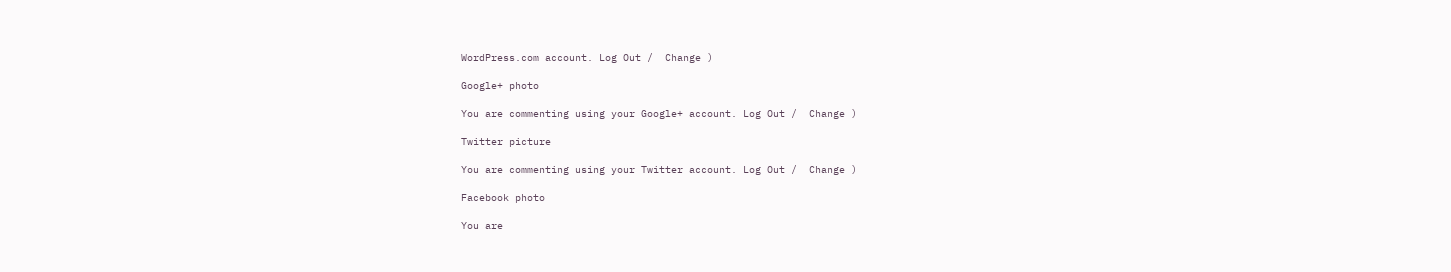WordPress.com account. Log Out /  Change )

Google+ photo

You are commenting using your Google+ account. Log Out /  Change )

Twitter picture

You are commenting using your Twitter account. Log Out /  Change )

Facebook photo

You are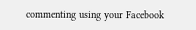commenting using your Facebook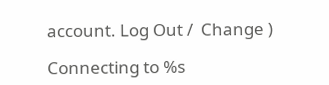account. Log Out /  Change )

Connecting to %s